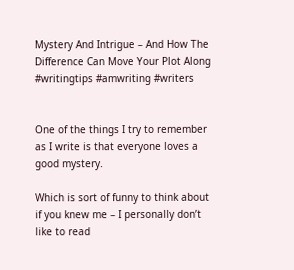Mystery And Intrigue – And How The Difference Can Move Your Plot Along #writingtips #amwriting #writers


One of the things I try to remember as I write is that everyone loves a good mystery.

Which is sort of funny to think about if you knew me – I personally don’t like to read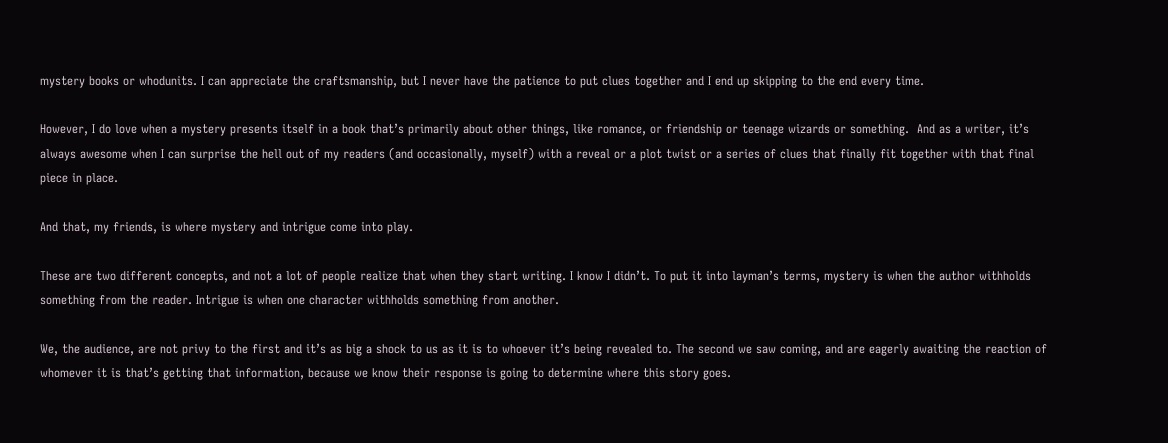mystery books or whodunits. I can appreciate the craftsmanship, but I never have the patience to put clues together and I end up skipping to the end every time.

However, I do love when a mystery presents itself in a book that’s primarily about other things, like romance, or friendship or teenage wizards or something.  And as a writer, it’s always awesome when I can surprise the hell out of my readers (and occasionally, myself) with a reveal or a plot twist or a series of clues that finally fit together with that final piece in place.

And that, my friends, is where mystery and intrigue come into play.

These are two different concepts, and not a lot of people realize that when they start writing. I know I didn’t. To put it into layman’s terms, mystery is when the author withholds something from the reader. Intrigue is when one character withholds something from another.

We, the audience, are not privy to the first and it’s as big a shock to us as it is to whoever it’s being revealed to. The second we saw coming, and are eagerly awaiting the reaction of whomever it is that’s getting that information, because we know their response is going to determine where this story goes.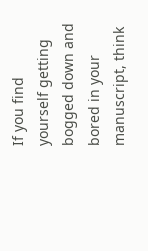If you find yourself getting bogged down and bored in your manuscript, think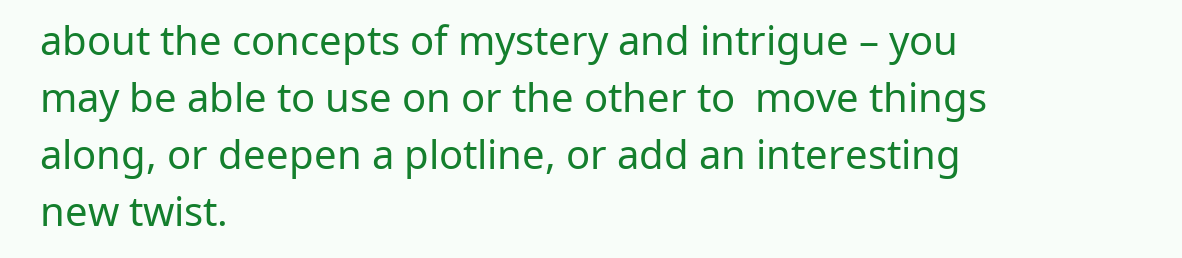about the concepts of mystery and intrigue – you may be able to use on or the other to  move things along, or deepen a plotline, or add an interesting new twist.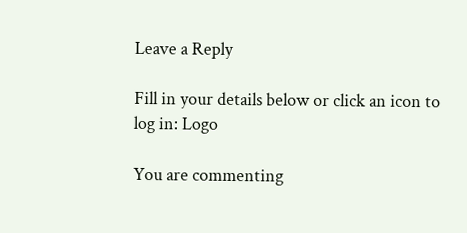Leave a Reply

Fill in your details below or click an icon to log in: Logo

You are commenting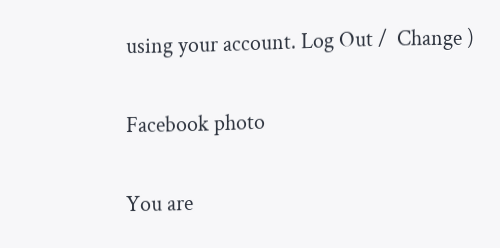using your account. Log Out /  Change )

Facebook photo

You are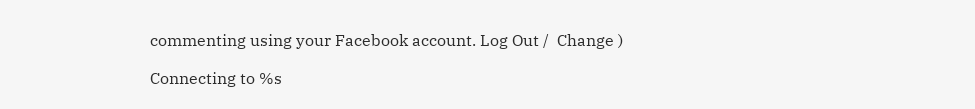commenting using your Facebook account. Log Out /  Change )

Connecting to %s